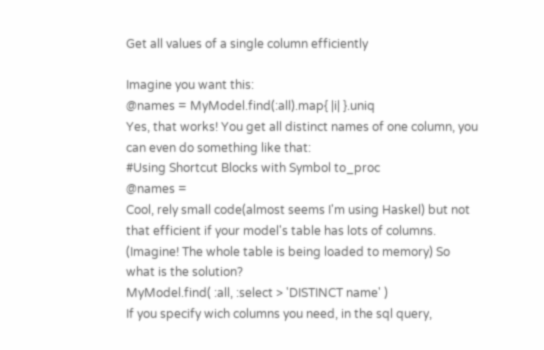Get all values of a single column efficiently

Imagine you want this:
@names = MyModel.find(:all).map{ |i| }.uniq
Yes, that works! You get all distinct names of one column, you can even do something like that:
#Using Shortcut Blocks with Symbol to_proc
@names =
Cool, rely small code(almost seems I'm using Haskel) but not that efficient if your model's table has lots of columns. (Imagine! The whole table is being loaded to memory) So what is the solution?
MyModel.find( :all, :select > 'DISTINCT name' )
If you specify wich columns you need, in the sql query,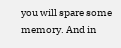you will spare some memory. And in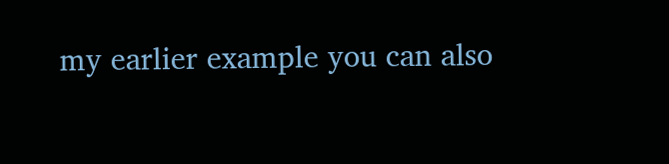my earlier example you can also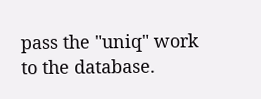pass the "uniq" work to the database.